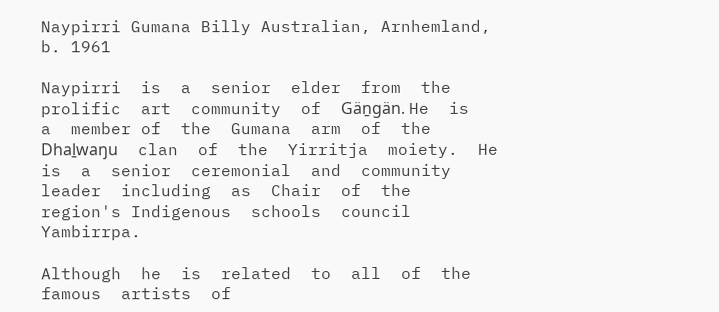Naypirri Gumana Billy Australian, Arnhemland, b. 1961

Naypirri  is  a  senior  elder  from  the  prolific  art  community  of  Gäṉgän. He  is  a  member of  the  Gumana  arm  of  the Dhaḻwaŋu  clan  of  the  Yirritja  moiety.  He  is  a  senior  ceremonial  and  community  leader  including  as  Chair  of  the  region's Indigenous  schools  council  Yambirrpa.

Although  he  is  related  to  all  of  the  famous  artists  of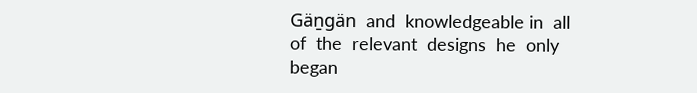Gäṉgän  and  knowledgeable in  all  of  the  relevant  designs  he  only  began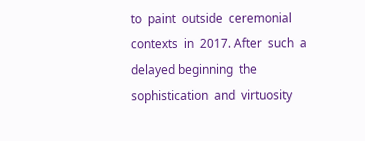to  paint  outside  ceremonial  contexts  in  2017. After  such  a  delayed beginning  the  sophistication  and  virtuosity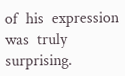of  his  expression  was  truly  surprising.